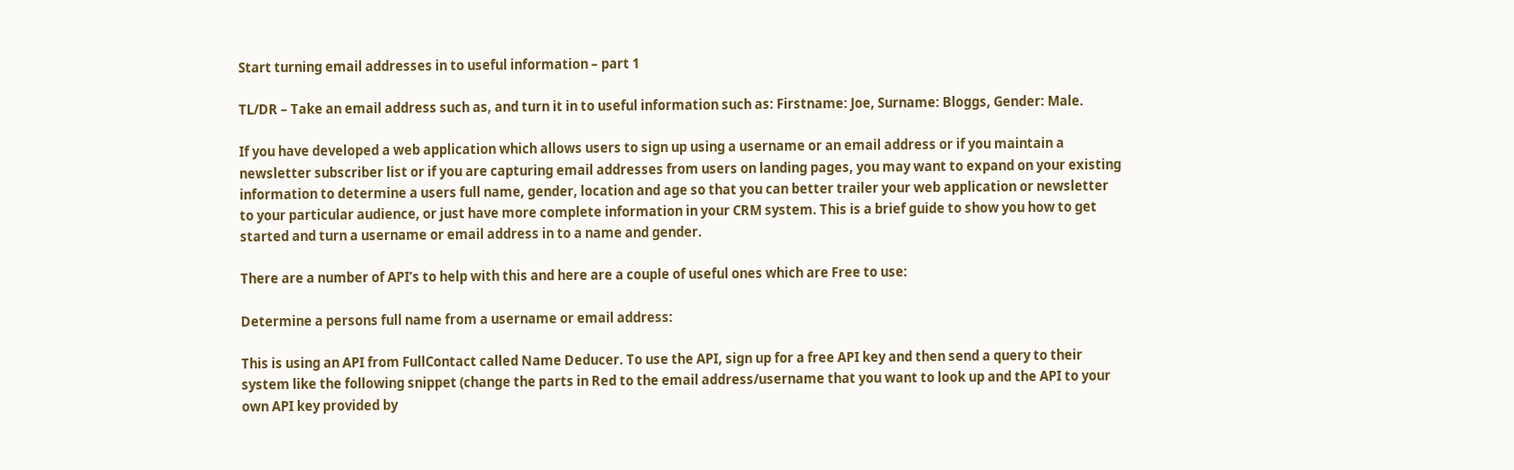Start turning email addresses in to useful information – part 1

TL/DR – Take an email address such as, and turn it in to useful information such as: Firstname: Joe, Surname: Bloggs, Gender: Male.

If you have developed a web application which allows users to sign up using a username or an email address or if you maintain a newsletter subscriber list or if you are capturing email addresses from users on landing pages, you may want to expand on your existing information to determine a users full name, gender, location and age so that you can better trailer your web application or newsletter to your particular audience, or just have more complete information in your CRM system. This is a brief guide to show you how to get started and turn a username or email address in to a name and gender.

There are a number of API’s to help with this and here are a couple of useful ones which are Free to use:

Determine a persons full name from a username or email address:

This is using an API from FullContact called Name Deducer. To use the API, sign up for a free API key and then send a query to their system like the following snippet (change the parts in Red to the email address/username that you want to look up and the API to your own API key provided by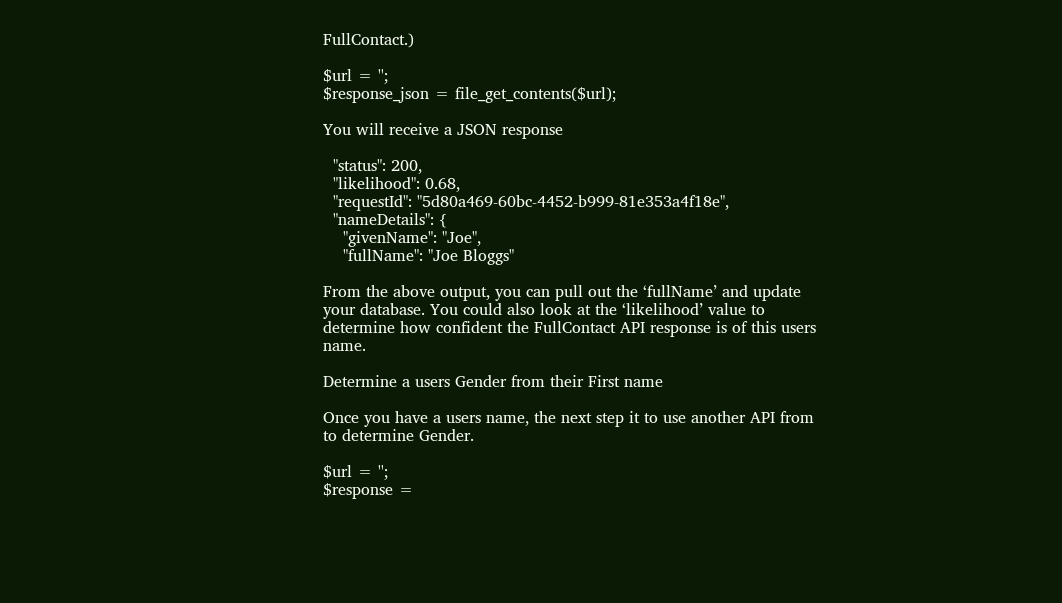FullContact.)

$url = '';
$response_json = file_get_contents($url);

You will receive a JSON response

  "status": 200,
  "likelihood": 0.68,
  "requestId": "5d80a469-60bc-4452-b999-81e353a4f18e",
  "nameDetails": {
    "givenName": "Joe",
    "fullName": "Joe Bloggs"

From the above output, you can pull out the ‘fullName’ and update your database. You could also look at the ‘likelihood’ value to determine how confident the FullContact API response is of this users name.

Determine a users Gender from their First name

Once you have a users name, the next step it to use another API from to determine Gender.

$url = '';
$response =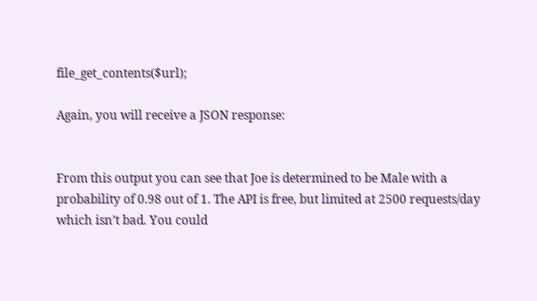file_get_contents($url);

Again, you will receive a JSON response:


From this output you can see that Joe is determined to be Male with a probability of 0.98 out of 1. The API is free, but limited at 2500 requests/day which isn’t bad. You could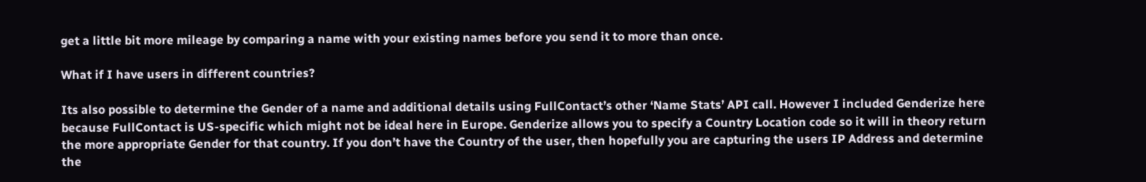get a little bit more mileage by comparing a name with your existing names before you send it to more than once.

What if I have users in different countries?

Its also possible to determine the Gender of a name and additional details using FullContact’s other ‘Name Stats’ API call. However I included Genderize here because FullContact is US-specific which might not be ideal here in Europe. Genderize allows you to specify a Country Location code so it will in theory return the more appropriate Gender for that country. If you don’t have the Country of the user, then hopefully you are capturing the users IP Address and determine the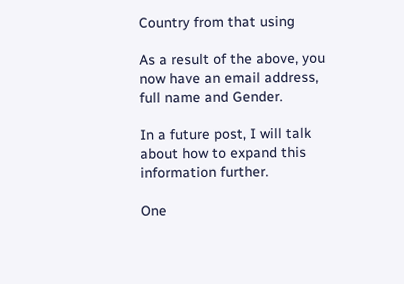Country from that using

As a result of the above, you now have an email address, full name and Gender.

In a future post, I will talk about how to expand this information further.

One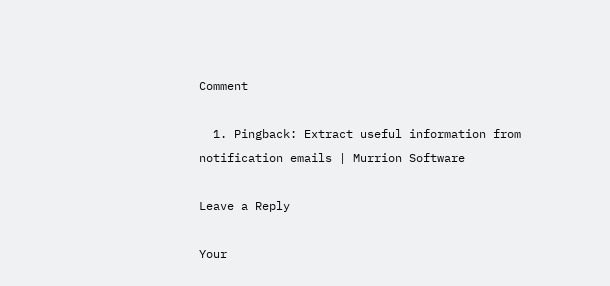Comment

  1. Pingback: Extract useful information from notification emails | Murrion Software

Leave a Reply

Your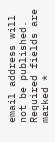email address will not be published. Required fields are marked *